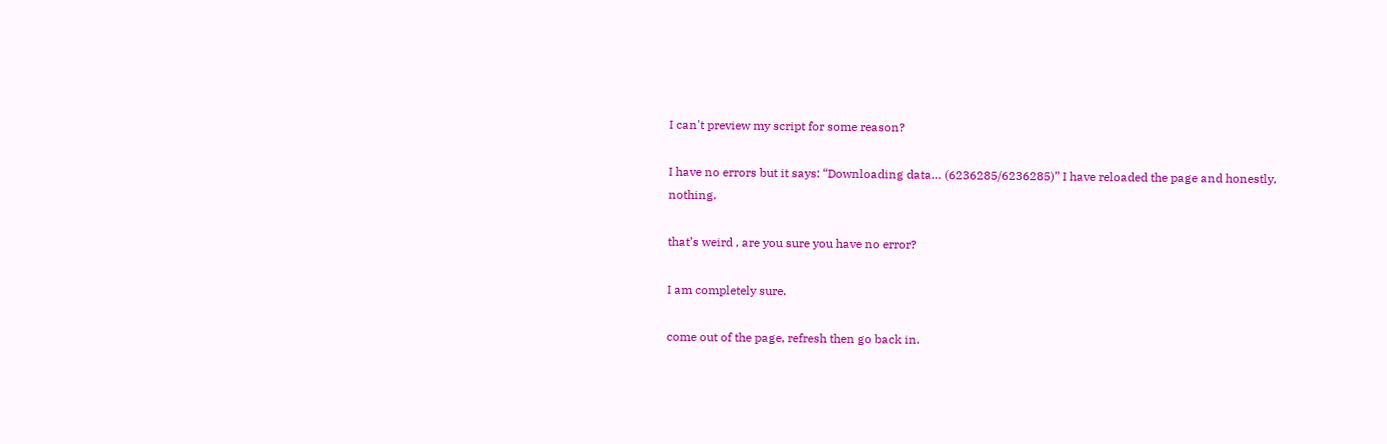I can't preview my script for some reason?

I have no errors but it says: “Downloading data… (6236285/6236285)” I have reloaded the page and honestly, nothing.

that’s weird , are you sure you have no error?

I am completely sure.

come out of the page, refresh then go back in.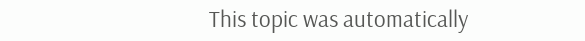This topic was automatically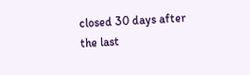closed 30 days after the last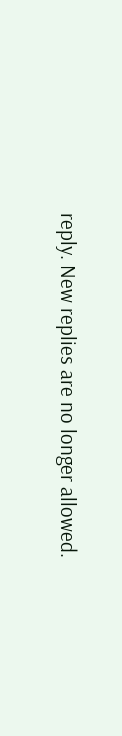reply. New replies are no longer allowed.